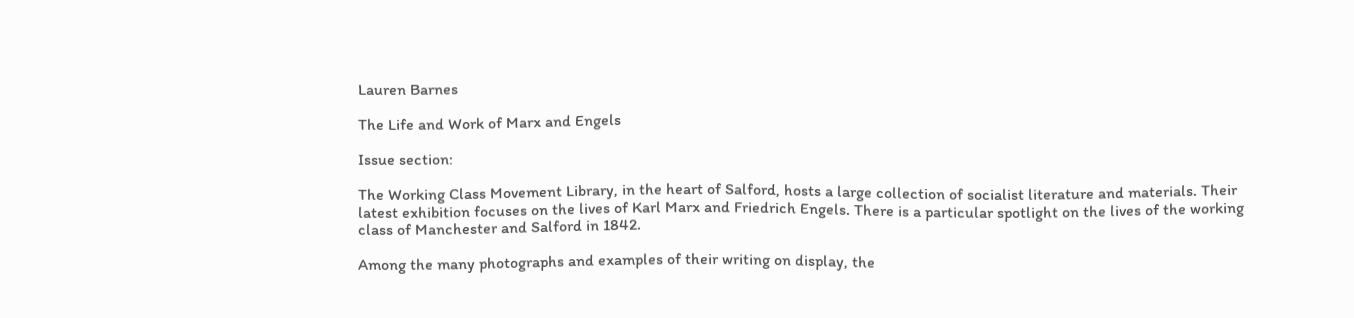Lauren Barnes

The Life and Work of Marx and Engels

Issue section:

The Working Class Movement Library, in the heart of Salford, hosts a large collection of socialist literature and materials. Their latest exhibition focuses on the lives of Karl Marx and Friedrich Engels. There is a particular spotlight on the lives of the working class of Manchester and Salford in 1842.

Among the many photographs and examples of their writing on display, the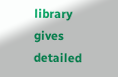library gives detailed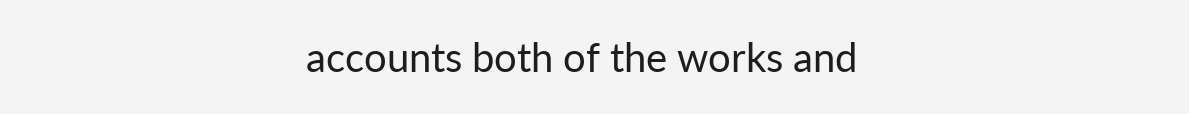accounts both of the works and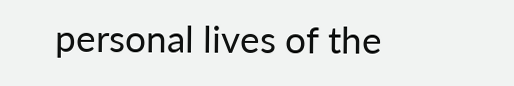personal lives of the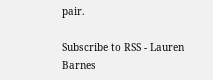pair.

Subscribe to RSS - Lauren Barnes